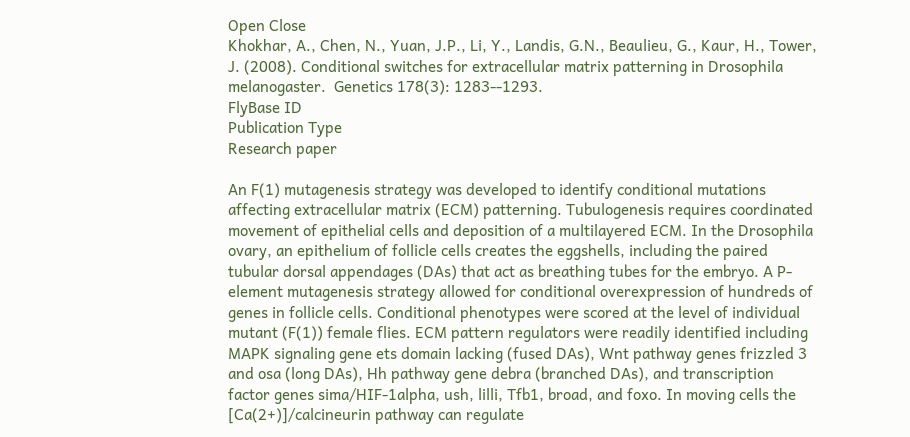Open Close
Khokhar, A., Chen, N., Yuan, J.P., Li, Y., Landis, G.N., Beaulieu, G., Kaur, H., Tower, J. (2008). Conditional switches for extracellular matrix patterning in Drosophila melanogaster.  Genetics 178(3): 1283--1293.
FlyBase ID
Publication Type
Research paper

An F(1) mutagenesis strategy was developed to identify conditional mutations affecting extracellular matrix (ECM) patterning. Tubulogenesis requires coordinated movement of epithelial cells and deposition of a multilayered ECM. In the Drosophila ovary, an epithelium of follicle cells creates the eggshells, including the paired tubular dorsal appendages (DAs) that act as breathing tubes for the embryo. A P-element mutagenesis strategy allowed for conditional overexpression of hundreds of genes in follicle cells. Conditional phenotypes were scored at the level of individual mutant (F(1)) female flies. ECM pattern regulators were readily identified including MAPK signaling gene ets domain lacking (fused DAs), Wnt pathway genes frizzled 3 and osa (long DAs), Hh pathway gene debra (branched DAs), and transcription factor genes sima/HIF-1alpha, ush, lilli, Tfb1, broad, and foxo. In moving cells the [Ca(2+)]/calcineurin pathway can regulate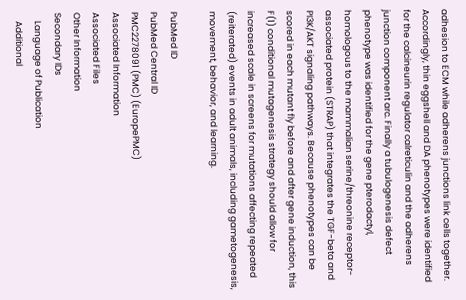adhesion to ECM while adherens junctions link cells together. Accordingly, thin eggshell and DA phenotypes were identified for the calcineurin regulator calreticulin and the adherens junction component arc. Finally a tubulogenesis defect phenotype was identified for the gene pterodactyl, homologous to the mammalian serine/threonine receptor-associated protein (STRAP) that integrates the TGF-beta and PI3K/AKT signaling pathways. Because phenotypes can be scored in each mutant fly before and after gene induction, this F(1) conditional mutagenesis strategy should allow for increased scale in screens for mutations affecting repeated (reiterated) events in adult animals, including gametogenesis, movement, behavior, and learning.

PubMed ID
PubMed Central ID
PMC2278091 (PMC) (EuropePMC)
Associated Information
Associated Files
Other Information
Secondary IDs
    Language of Publication
    Additional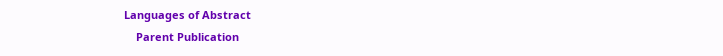Languages of Abstract
    Parent Publication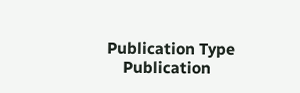Publication Type
    Publication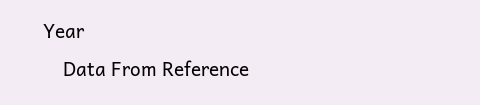Year
    Data From Reference